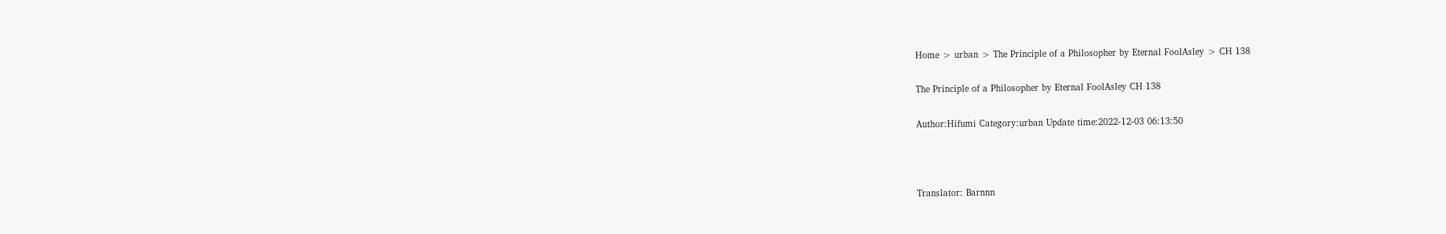Home > urban > The Principle of a Philosopher by Eternal FoolAsley > CH 138

The Principle of a Philosopher by Eternal FoolAsley CH 138

Author:Hifumi Category:urban Update time:2022-12-03 06:13:50



Translator: Barnnn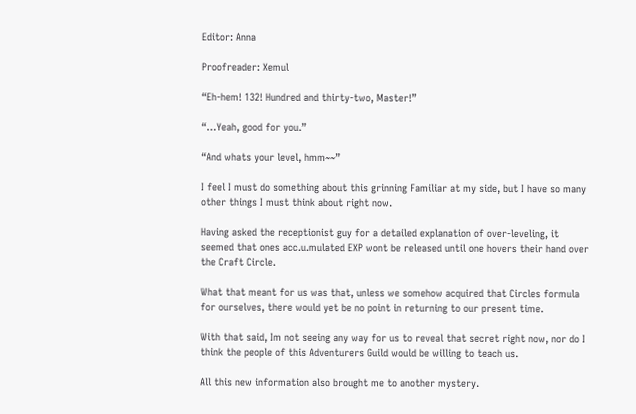Editor: Anna

Proofreader: Xemul

“Eh-hem! 132! Hundred and thirty-two, Master!”

“…Yeah, good for you.”

“And whats your level, hmm~~”

I feel I must do something about this grinning Familiar at my side, but I have so many other things I must think about right now.

Having asked the receptionist guy for a detailed explanation of over-leveling, it seemed that ones acc.u.mulated EXP wont be released until one hovers their hand over the Craft Circle.

What that meant for us was that, unless we somehow acquired that Circles formula for ourselves, there would yet be no point in returning to our present time.

With that said, Im not seeing any way for us to reveal that secret right now, nor do I think the people of this Adventurers Guild would be willing to teach us.

All this new information also brought me to another mystery.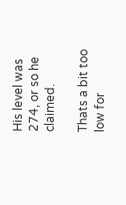His level was 274, or so he claimed.

Thats a bit too low for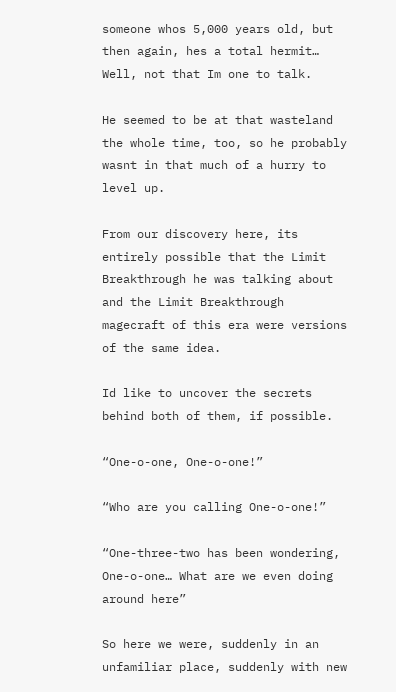someone whos 5,000 years old, but then again, hes a total hermit… Well, not that Im one to talk.

He seemed to be at that wasteland the whole time, too, so he probably wasnt in that much of a hurry to level up.

From our discovery here, its entirely possible that the Limit Breakthrough he was talking about and the Limit Breakthrough magecraft of this era were versions of the same idea.

Id like to uncover the secrets behind both of them, if possible.

“One-o-one, One-o-one!”

“Who are you calling One-o-one!”

“One-three-two has been wondering, One-o-one… What are we even doing around here”

So here we were, suddenly in an unfamiliar place, suddenly with new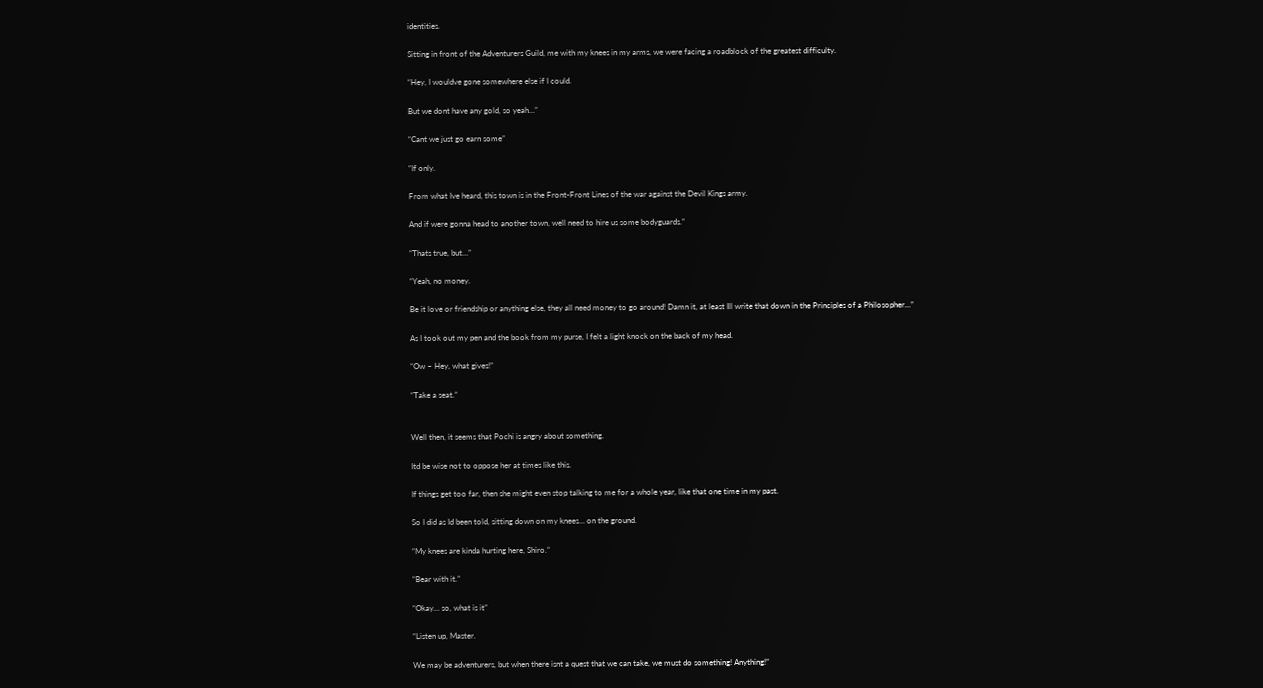identities.

Sitting in front of the Adventurers Guild, me with my knees in my arms, we were facing a roadblock of the greatest difficulty.

“Hey, I wouldve gone somewhere else if I could.

But we dont have any gold, so yeah…”

“Cant we just go earn some”

“If only.

From what Ive heard, this town is in the Front-Front Lines of the war against the Devil Kings army.

And if were gonna head to another town, well need to hire us some bodyguards.”

“Thats true, but…”

“Yeah, no money.

Be it love or friendship or anything else, they all need money to go around! Damn it, at least Ill write that down in the Principles of a Philosopher…”

As I took out my pen and the book from my purse, I felt a light knock on the back of my head.

“Ow – Hey, what gives!”

“Take a seat.”


Well then, it seems that Pochi is angry about something.

Itd be wise not to oppose her at times like this.

If things get too far, then she might even stop talking to me for a whole year, like that one time in my past.

So I did as Id been told, sitting down on my knees… on the ground.

“My knees are kinda hurting here, Shiro.”

“Bear with it.”

“Okay… so, what is it”

“Listen up, Master.

We may be adventurers, but when there isnt a quest that we can take, we must do something! Anything!”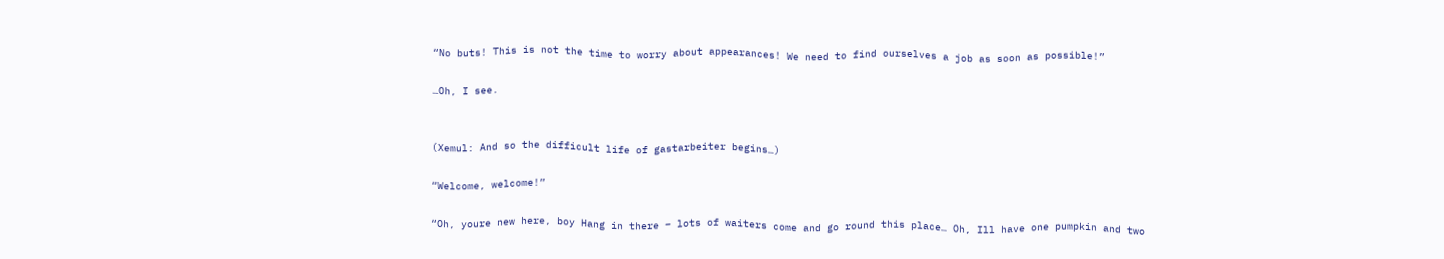“No buts! This is not the time to worry about appearances! We need to find ourselves a job as soon as possible!”

…Oh, I see.


(Xemul: And so the difficult life of gastarbeiter begins…)

“Welcome, welcome!”

“Oh, youre new here, boy Hang in there – lots of waiters come and go round this place… Oh, Ill have one pumpkin and two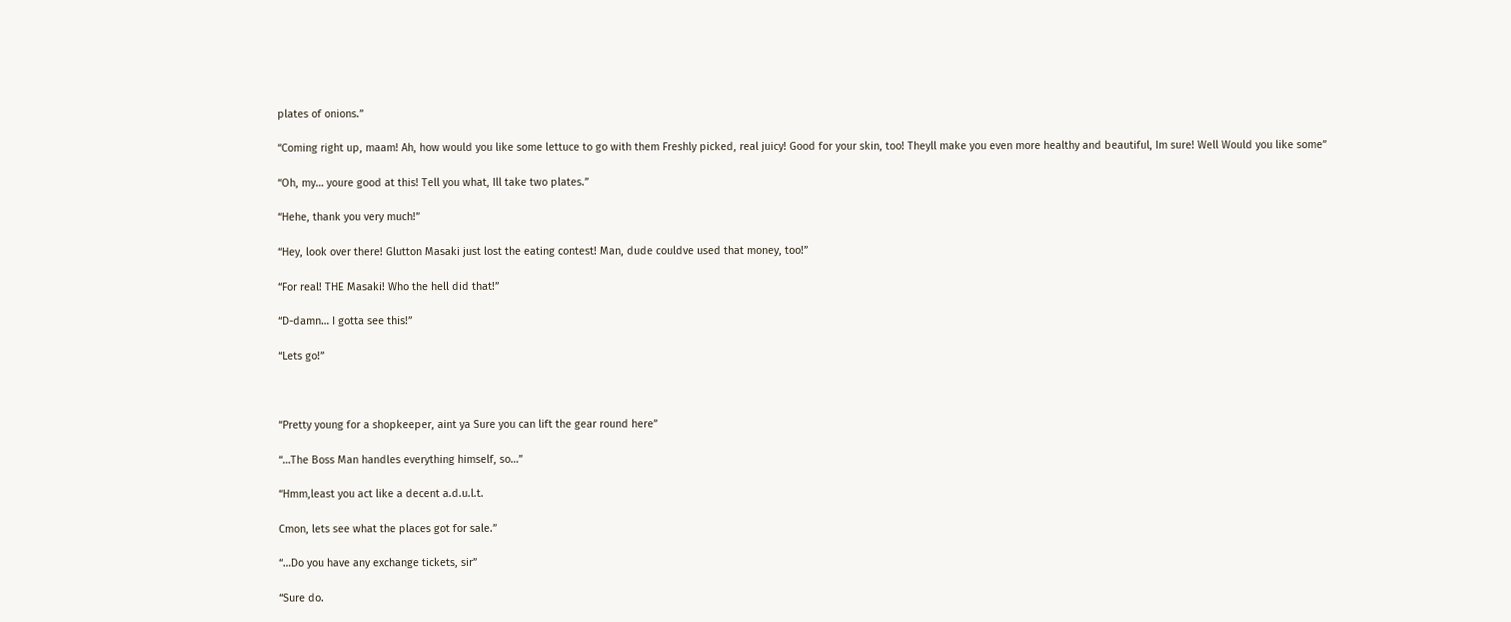plates of onions.”

“Coming right up, maam! Ah, how would you like some lettuce to go with them Freshly picked, real juicy! Good for your skin, too! Theyll make you even more healthy and beautiful, Im sure! Well Would you like some”

“Oh, my… youre good at this! Tell you what, Ill take two plates.”

“Hehe, thank you very much!”

“Hey, look over there! Glutton Masaki just lost the eating contest! Man, dude couldve used that money, too!”

“For real! THE Masaki! Who the hell did that!”

“D-damn… I gotta see this!”

“Lets go!”



“Pretty young for a shopkeeper, aint ya Sure you can lift the gear round here”

“…The Boss Man handles everything himself, so…”

“Hmm,least you act like a decent a.d.u.l.t.

Cmon, lets see what the places got for sale.”

“…Do you have any exchange tickets, sir”

“Sure do.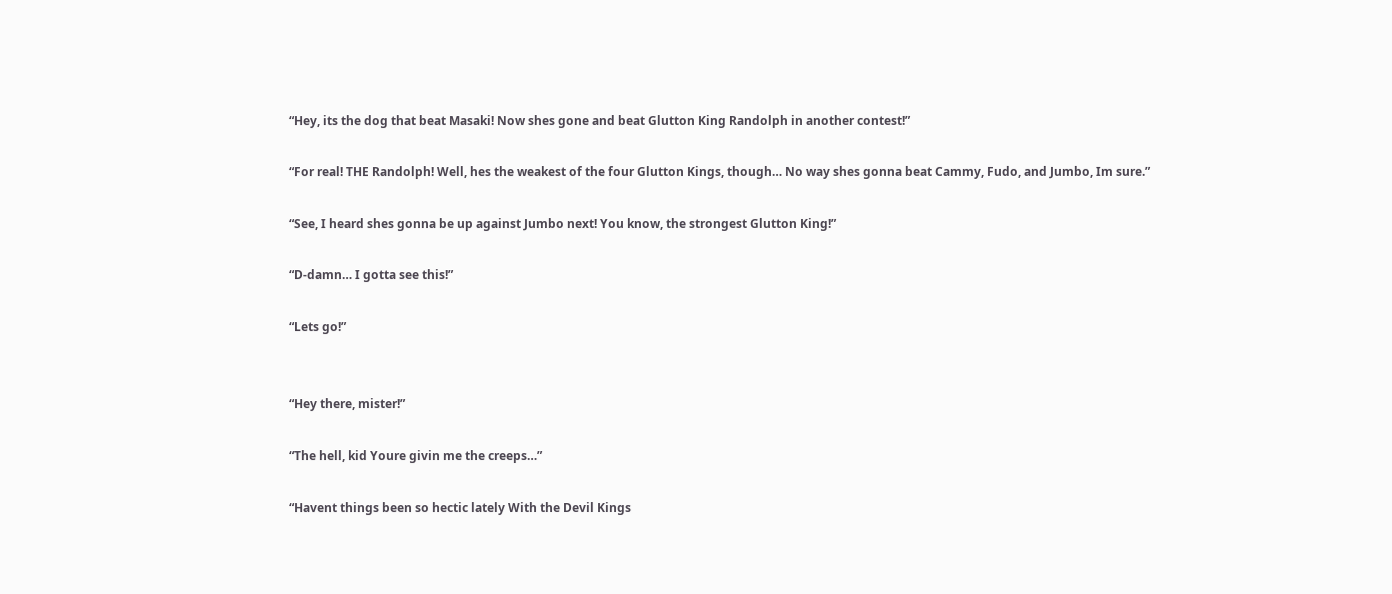“Hey, its the dog that beat Masaki! Now shes gone and beat Glutton King Randolph in another contest!”

“For real! THE Randolph! Well, hes the weakest of the four Glutton Kings, though… No way shes gonna beat Cammy, Fudo, and Jumbo, Im sure.”

“See, I heard shes gonna be up against Jumbo next! You know, the strongest Glutton King!”

“D-damn… I gotta see this!”

“Lets go!”


“Hey there, mister!”

“The hell, kid Youre givin me the creeps…”

“Havent things been so hectic lately With the Devil Kings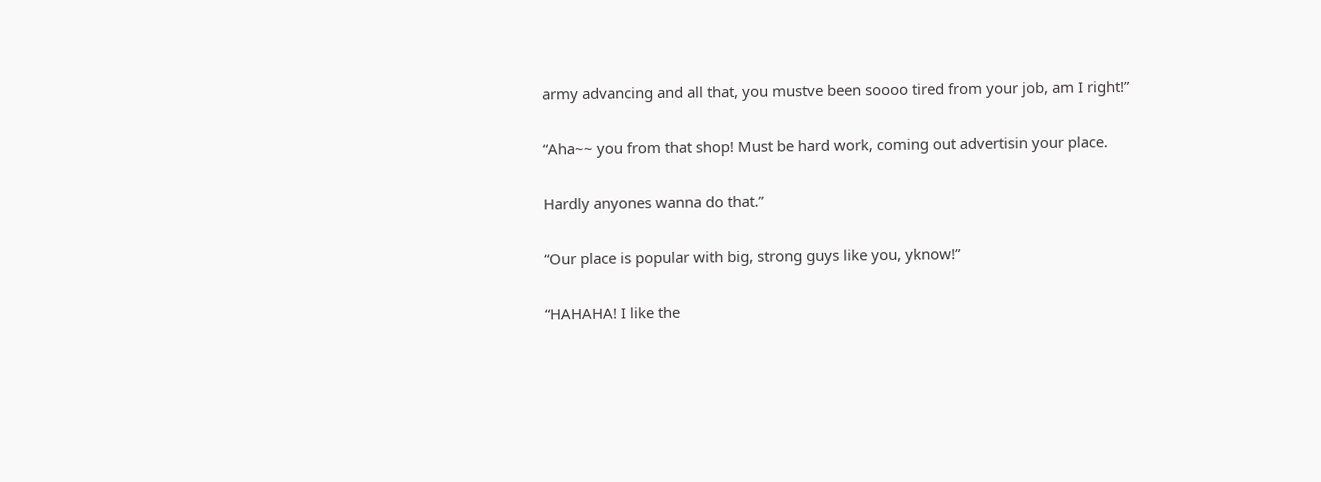army advancing and all that, you mustve been soooo tired from your job, am I right!”

“Aha~~ you from that shop! Must be hard work, coming out advertisin your place.

Hardly anyones wanna do that.”

“Our place is popular with big, strong guys like you, yknow!”

“HAHAHA! I like the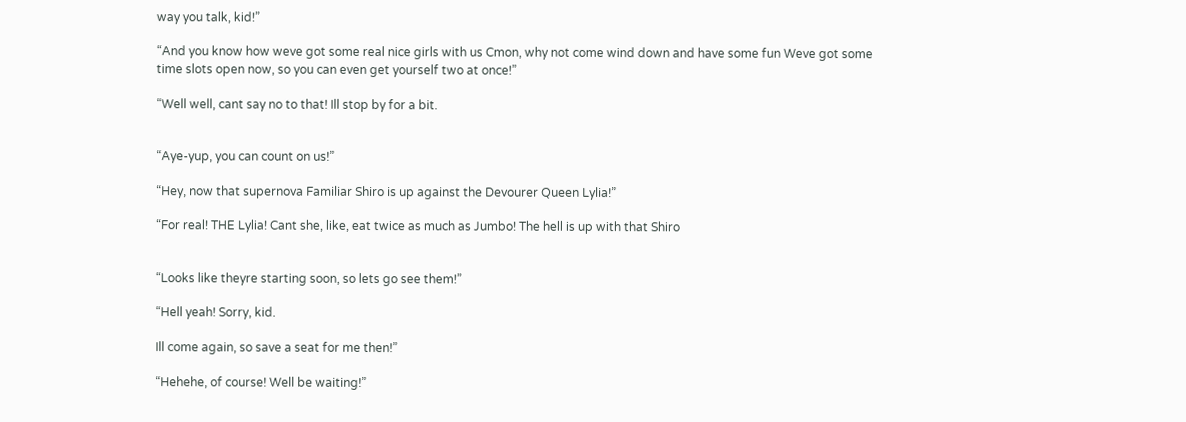way you talk, kid!”

“And you know how weve got some real nice girls with us Cmon, why not come wind down and have some fun Weve got some time slots open now, so you can even get yourself two at once!”

“Well well, cant say no to that! Ill stop by for a bit.


“Aye-yup, you can count on us!”

“Hey, now that supernova Familiar Shiro is up against the Devourer Queen Lylia!”

“For real! THE Lylia! Cant she, like, eat twice as much as Jumbo! The hell is up with that Shiro


“Looks like theyre starting soon, so lets go see them!”

“Hell yeah! Sorry, kid.

Ill come again, so save a seat for me then!”

“Hehehe, of course! Well be waiting!”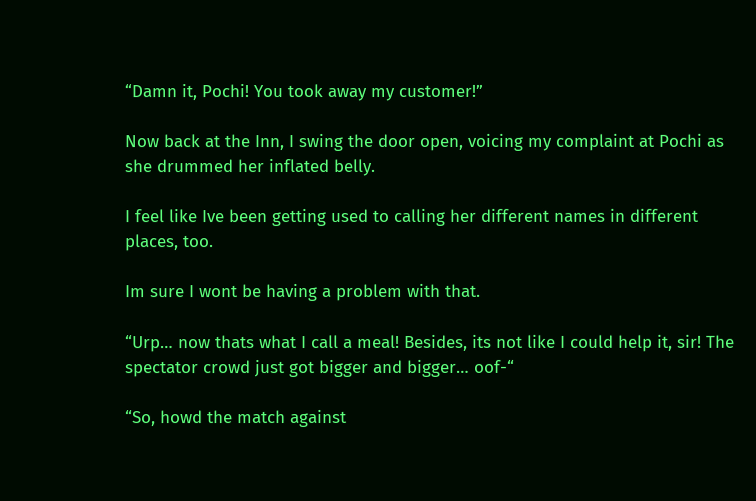“Damn it, Pochi! You took away my customer!”

Now back at the Inn, I swing the door open, voicing my complaint at Pochi as she drummed her inflated belly.

I feel like Ive been getting used to calling her different names in different places, too.

Im sure I wont be having a problem with that.

“Urp… now thats what I call a meal! Besides, its not like I could help it, sir! The spectator crowd just got bigger and bigger… oof-“

“So, howd the match against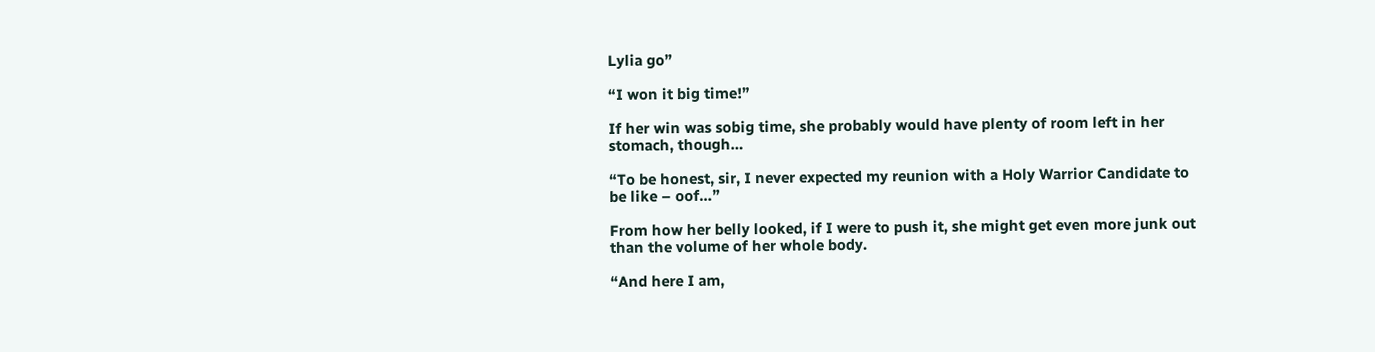Lylia go”

“I won it big time!”

If her win was sobig time, she probably would have plenty of room left in her stomach, though…

“To be honest, sir, I never expected my reunion with a Holy Warrior Candidate to be like – oof…”

From how her belly looked, if I were to push it, she might get even more junk out than the volume of her whole body.

“And here I am,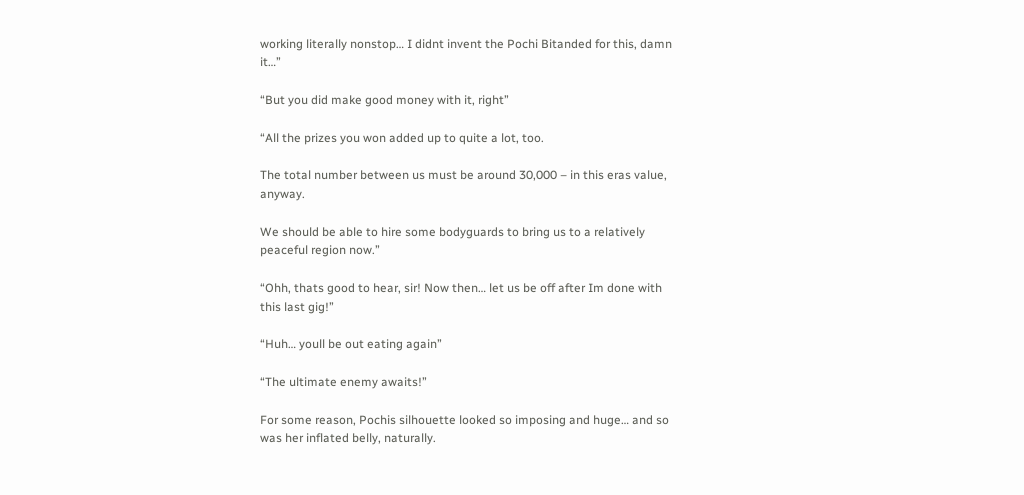working literally nonstop… I didnt invent the Pochi Bitanded for this, damn it…”

“But you did make good money with it, right”

“All the prizes you won added up to quite a lot, too.

The total number between us must be around 30,000 – in this eras value, anyway.

We should be able to hire some bodyguards to bring us to a relatively peaceful region now.”

“Ohh, thats good to hear, sir! Now then… let us be off after Im done with this last gig!”

“Huh… youll be out eating again”

“The ultimate enemy awaits!”

For some reason, Pochis silhouette looked so imposing and huge… and so was her inflated belly, naturally.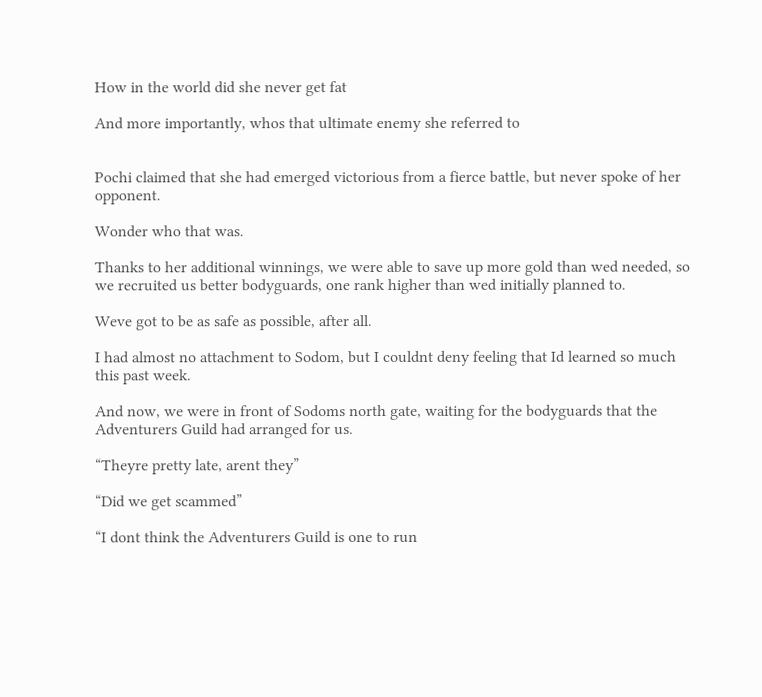How in the world did she never get fat

And more importantly, whos that ultimate enemy she referred to


Pochi claimed that she had emerged victorious from a fierce battle, but never spoke of her opponent.

Wonder who that was.

Thanks to her additional winnings, we were able to save up more gold than wed needed, so we recruited us better bodyguards, one rank higher than wed initially planned to.

Weve got to be as safe as possible, after all.

I had almost no attachment to Sodom, but I couldnt deny feeling that Id learned so much this past week.

And now, we were in front of Sodoms north gate, waiting for the bodyguards that the Adventurers Guild had arranged for us.

“Theyre pretty late, arent they”

“Did we get scammed”

“I dont think the Adventurers Guild is one to run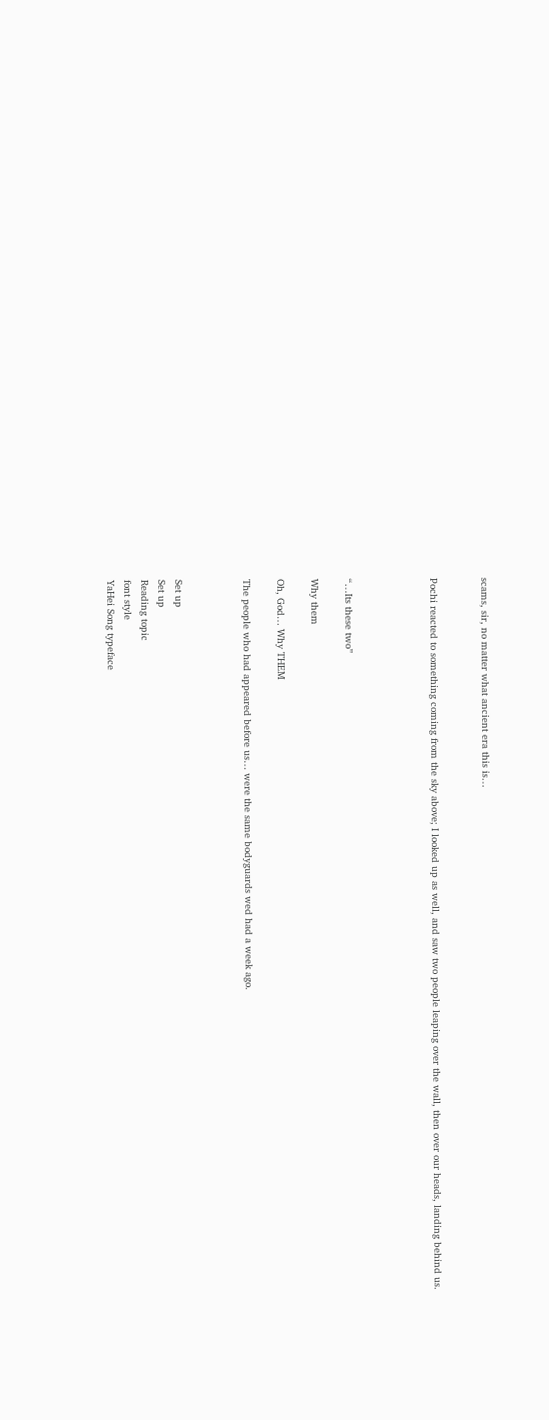scams, sir, no matter what ancient era this is…


Pochi reacted to something coming from the sky above; I looked up as well, and saw two people leaping over the wall, then over our heads, landing behind us.




“…Its these two”

Why them

Oh, God… Why THEM

The people who had appeared before us… were the same bodyguards wed had a week ago.



Set up
Set up
Reading topic
font style
YaHei Song typeface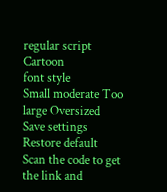regular script Cartoon
font style
Small moderate Too large Oversized
Save settings
Restore default
Scan the code to get the link and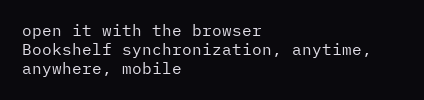open it with the browser
Bookshelf synchronization, anytime, anywhere, mobile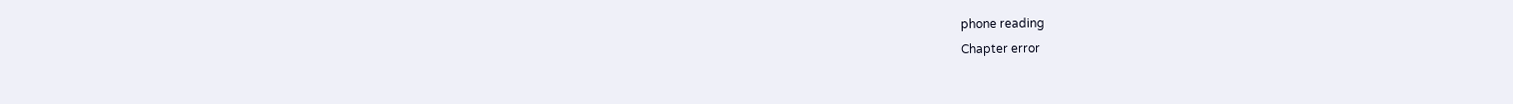phone reading
Chapter error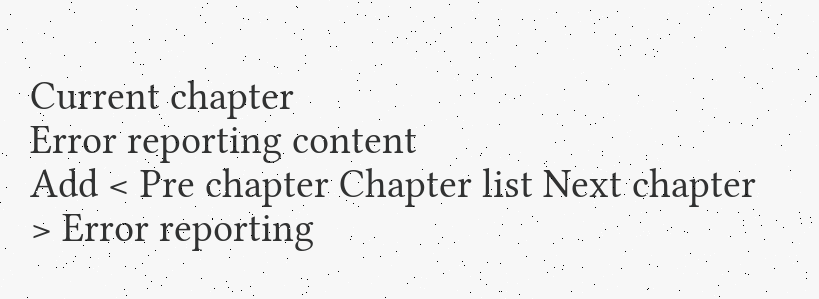Current chapter
Error reporting content
Add < Pre chapter Chapter list Next chapter > Error reporting